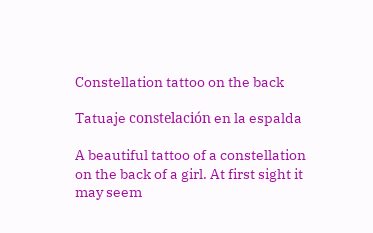Constellation tattoo on the back

Tatuaje constelación en la espalda

A beautiful tattoo of a constellation on the back of a girl. At first sight it may seem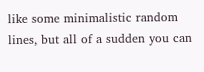like some minimalistic random lines, but all of a sudden you can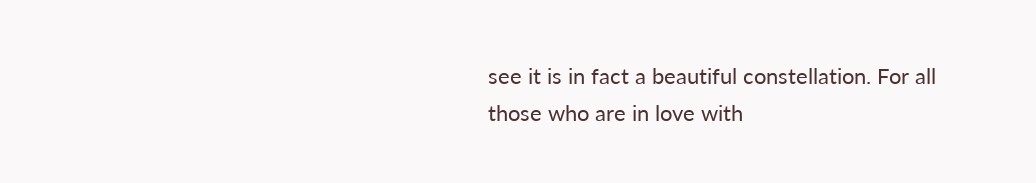see it is in fact a beautiful constellation. For all those who are in love with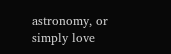astronomy, or simply love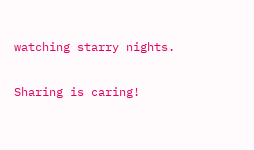watching starry nights.

Sharing is caring!